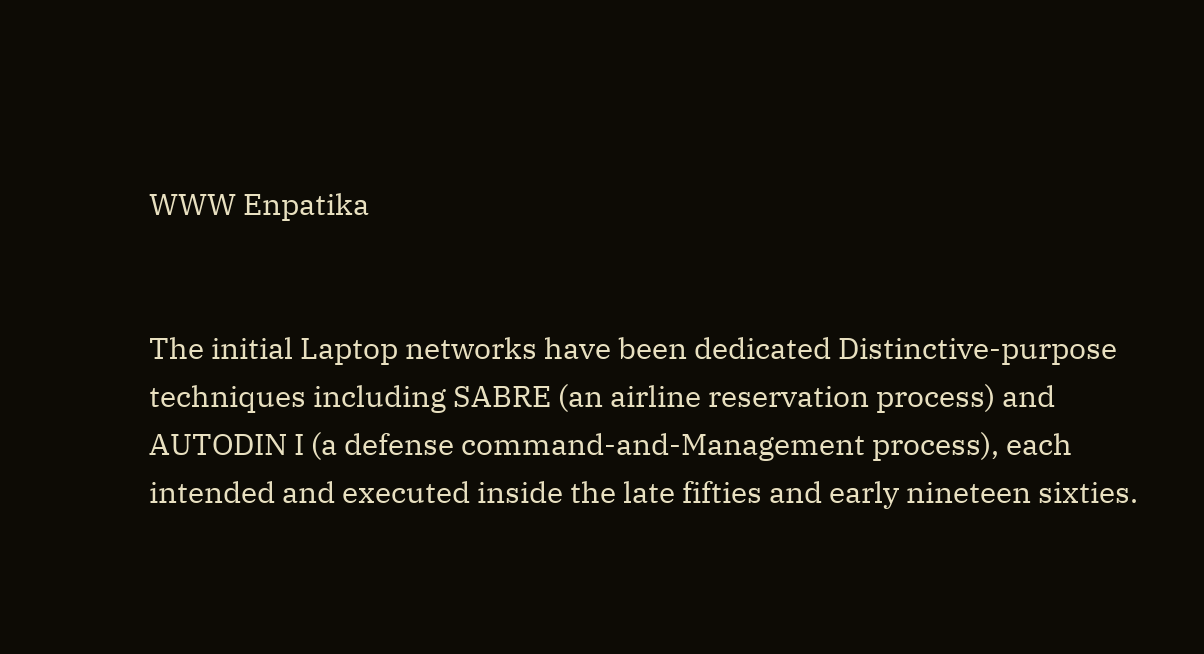WWW Enpatika


The initial Laptop networks have been dedicated Distinctive-purpose techniques including SABRE (an airline reservation process) and AUTODIN I (a defense command-and-Management process), each intended and executed inside the late fifties and early nineteen sixties.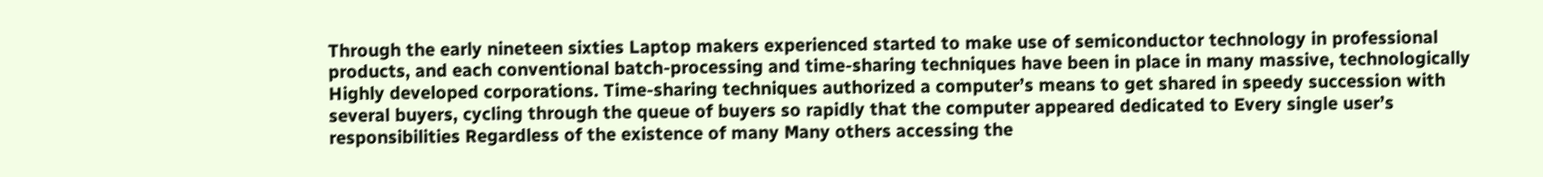Through the early nineteen sixties Laptop makers experienced started to make use of semiconductor technology in professional products, and each conventional batch-processing and time-sharing techniques have been in place in many massive, technologically Highly developed corporations. Time-sharing techniques authorized a computer’s means to get shared in speedy succession with several buyers, cycling through the queue of buyers so rapidly that the computer appeared dedicated to Every single user’s responsibilities Regardless of the existence of many Many others accessing the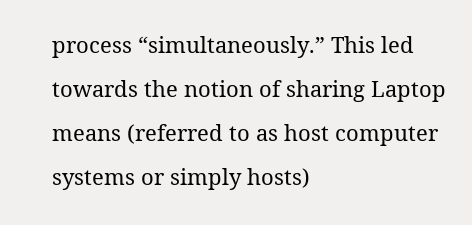process “simultaneously.” This led towards the notion of sharing Laptop means (referred to as host computer systems or simply hosts)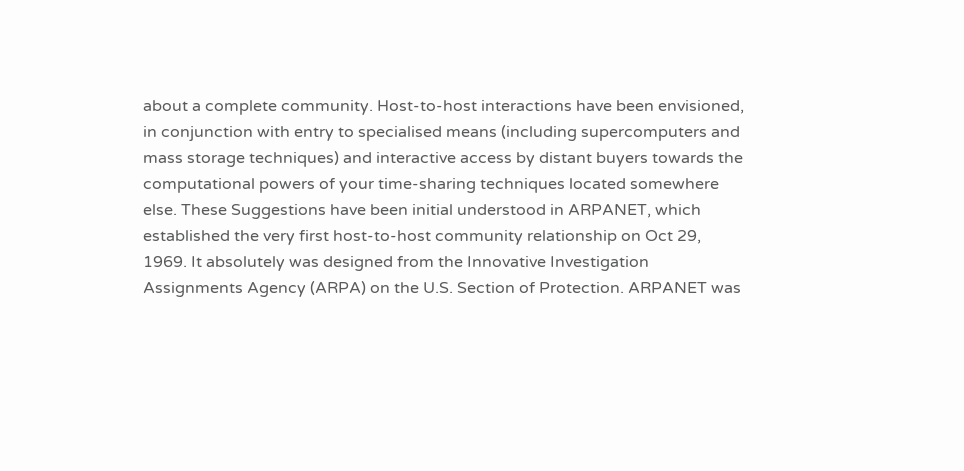about a complete community. Host-to-host interactions have been envisioned, in conjunction with entry to specialised means (including supercomputers and mass storage techniques) and interactive access by distant buyers towards the computational powers of your time-sharing techniques located somewhere else. These Suggestions have been initial understood in ARPANET, which established the very first host-to-host community relationship on Oct 29, 1969. It absolutely was designed from the Innovative Investigation Assignments Agency (ARPA) on the U.S. Section of Protection. ARPANET was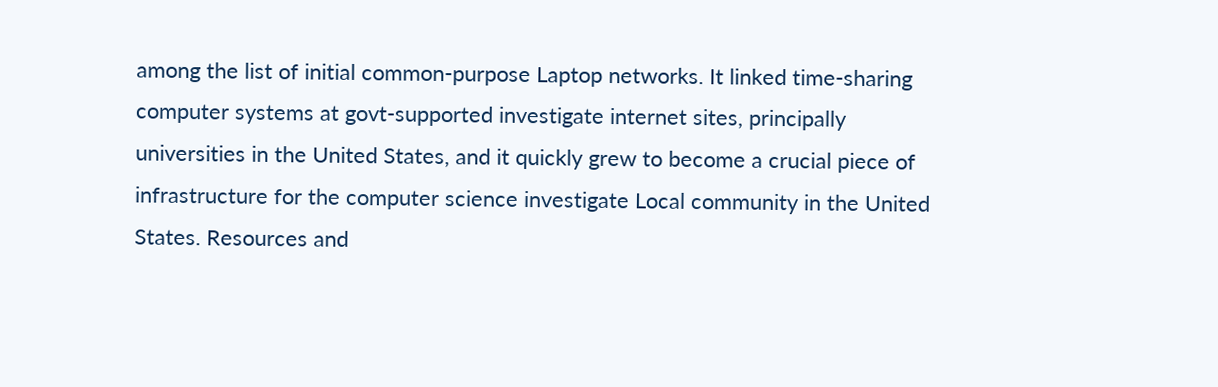among the list of initial common-purpose Laptop networks. It linked time-sharing computer systems at govt-supported investigate internet sites, principally universities in the United States, and it quickly grew to become a crucial piece of infrastructure for the computer science investigate Local community in the United States. Resources and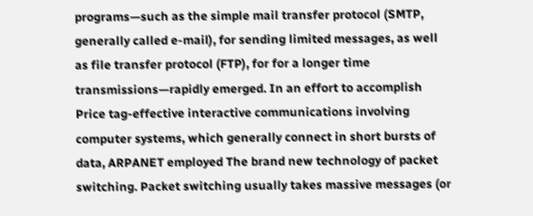programs—such as the simple mail transfer protocol (SMTP, generally called e-mail), for sending limited messages, as well as file transfer protocol (FTP), for for a longer time transmissions—rapidly emerged. In an effort to accomplish Price tag-effective interactive communications involving computer systems, which generally connect in short bursts of data, ARPANET employed The brand new technology of packet switching. Packet switching usually takes massive messages (or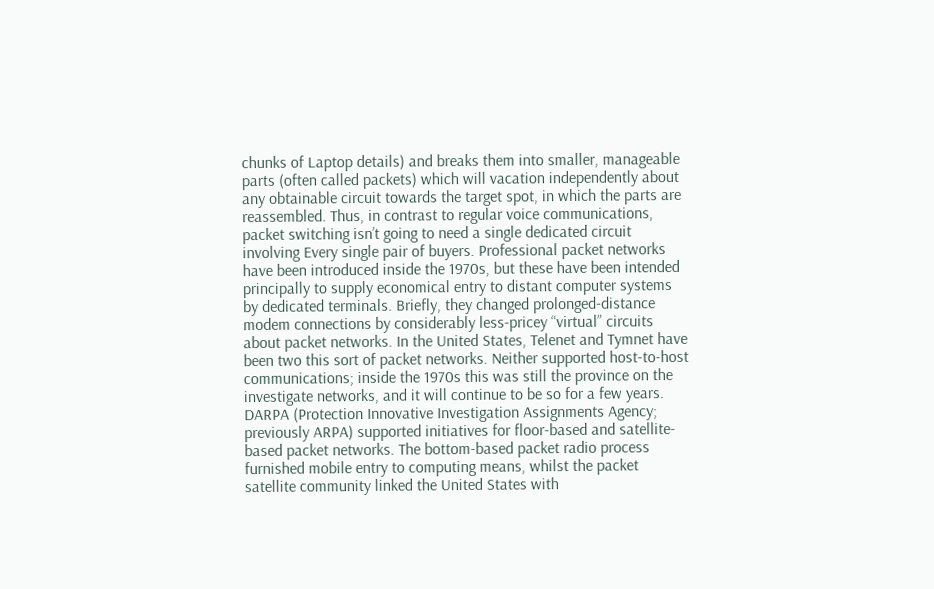chunks of Laptop details) and breaks them into smaller, manageable parts (often called packets) which will vacation independently about any obtainable circuit towards the target spot, in which the parts are reassembled. Thus, in contrast to regular voice communications, packet switching isn’t going to need a single dedicated circuit involving Every single pair of buyers. Professional packet networks have been introduced inside the 1970s, but these have been intended principally to supply economical entry to distant computer systems by dedicated terminals. Briefly, they changed prolonged-distance modem connections by considerably less-pricey “virtual” circuits about packet networks. In the United States, Telenet and Tymnet have been two this sort of packet networks. Neither supported host-to-host communications; inside the 1970s this was still the province on the investigate networks, and it will continue to be so for a few years. DARPA (Protection Innovative Investigation Assignments Agency; previously ARPA) supported initiatives for floor-based and satellite-based packet networks. The bottom-based packet radio process furnished mobile entry to computing means, whilst the packet satellite community linked the United States with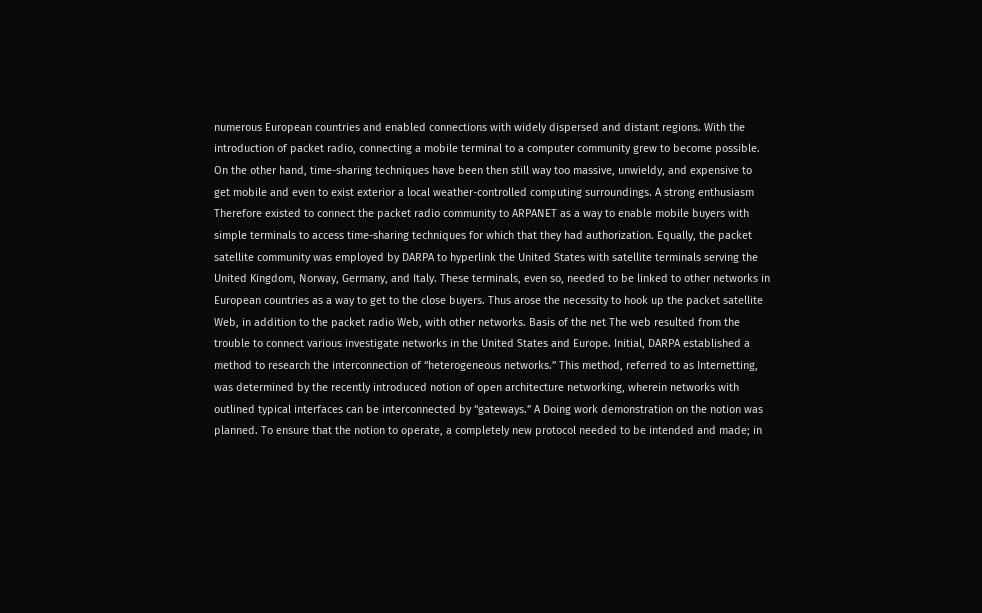numerous European countries and enabled connections with widely dispersed and distant regions. With the introduction of packet radio, connecting a mobile terminal to a computer community grew to become possible. On the other hand, time-sharing techniques have been then still way too massive, unwieldy, and expensive to get mobile and even to exist exterior a local weather-controlled computing surroundings. A strong enthusiasm Therefore existed to connect the packet radio community to ARPANET as a way to enable mobile buyers with simple terminals to access time-sharing techniques for which that they had authorization. Equally, the packet satellite community was employed by DARPA to hyperlink the United States with satellite terminals serving the United Kingdom, Norway, Germany, and Italy. These terminals, even so, needed to be linked to other networks in European countries as a way to get to the close buyers. Thus arose the necessity to hook up the packet satellite Web, in addition to the packet radio Web, with other networks. Basis of the net The web resulted from the trouble to connect various investigate networks in the United States and Europe. Initial, DARPA established a method to research the interconnection of “heterogeneous networks.” This method, referred to as Internetting, was determined by the recently introduced notion of open architecture networking, wherein networks with outlined typical interfaces can be interconnected by “gateways.” A Doing work demonstration on the notion was planned. To ensure that the notion to operate, a completely new protocol needed to be intended and made; in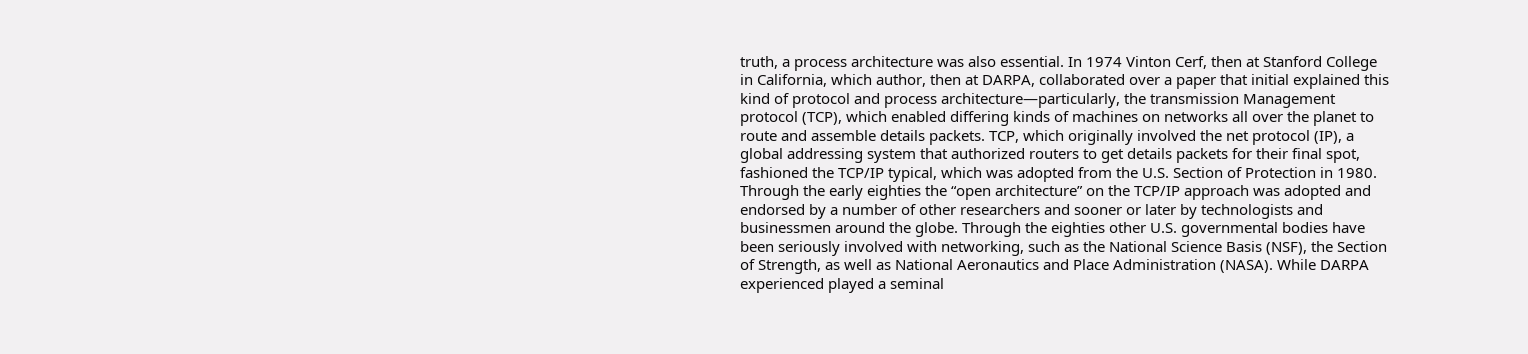truth, a process architecture was also essential. In 1974 Vinton Cerf, then at Stanford College in California, which author, then at DARPA, collaborated over a paper that initial explained this kind of protocol and process architecture—particularly, the transmission Management protocol (TCP), which enabled differing kinds of machines on networks all over the planet to route and assemble details packets. TCP, which originally involved the net protocol (IP), a global addressing system that authorized routers to get details packets for their final spot, fashioned the TCP/IP typical, which was adopted from the U.S. Section of Protection in 1980. Through the early eighties the “open architecture” on the TCP/IP approach was adopted and endorsed by a number of other researchers and sooner or later by technologists and businessmen around the globe. Through the eighties other U.S. governmental bodies have been seriously involved with networking, such as the National Science Basis (NSF), the Section of Strength, as well as National Aeronautics and Place Administration (NASA). While DARPA experienced played a seminal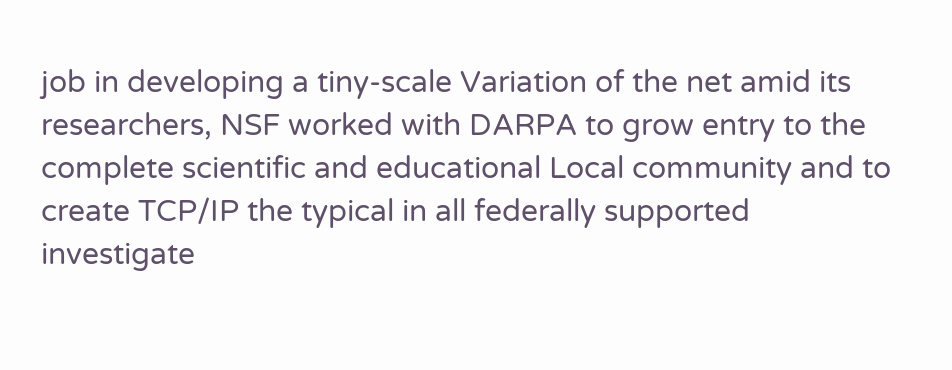job in developing a tiny-scale Variation of the net amid its researchers, NSF worked with DARPA to grow entry to the complete scientific and educational Local community and to create TCP/IP the typical in all federally supported investigate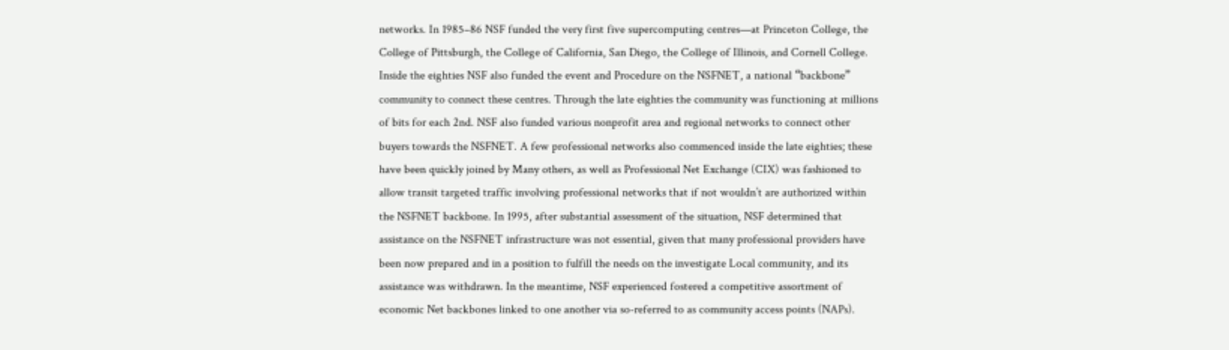networks. In 1985–86 NSF funded the very first five supercomputing centres—at Princeton College, the College of Pittsburgh, the College of California, San Diego, the College of Illinois, and Cornell College. Inside the eighties NSF also funded the event and Procedure on the NSFNET, a national “backbone” community to connect these centres. Through the late eighties the community was functioning at millions of bits for each 2nd. NSF also funded various nonprofit area and regional networks to connect other buyers towards the NSFNET. A few professional networks also commenced inside the late eighties; these have been quickly joined by Many others, as well as Professional Net Exchange (CIX) was fashioned to allow transit targeted traffic involving professional networks that if not wouldn’t are authorized within the NSFNET backbone. In 1995, after substantial assessment of the situation, NSF determined that assistance on the NSFNET infrastructure was not essential, given that many professional providers have been now prepared and in a position to fulfill the needs on the investigate Local community, and its assistance was withdrawn. In the meantime, NSF experienced fostered a competitive assortment of economic Net backbones linked to one another via so-referred to as community access points (NAPs).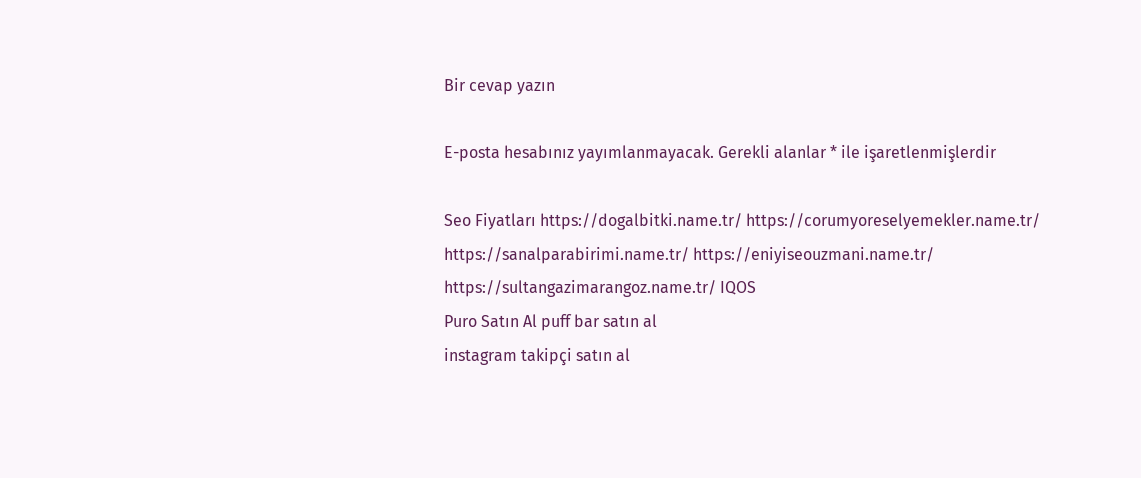Bir cevap yazın

E-posta hesabınız yayımlanmayacak. Gerekli alanlar * ile işaretlenmişlerdir

Seo Fiyatları https://dogalbitki.name.tr/ https://corumyoreselyemekler.name.tr/ https://sanalparabirimi.name.tr/ https://eniyiseouzmani.name.tr/ https://sultangazimarangoz.name.tr/ IQOS
Puro Satın Al puff bar satın al
instagram takipçi satın al